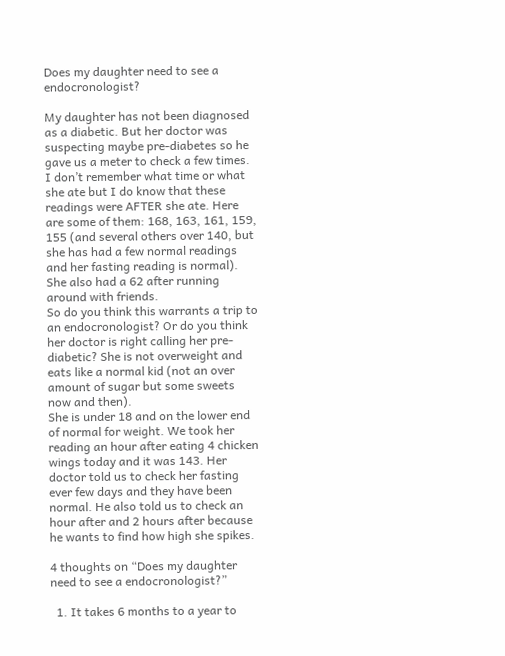Does my daughter need to see a endocronologist?

My daughter has not been diagnosed as a diabetic. But her doctor was suspecting maybe pre-diabetes so he gave us a meter to check a few times.
I don’t remember what time or what she ate but I do know that these readings were AFTER she ate. Here are some of them: 168, 163, 161, 159, 155 (and several others over 140, but she has had a few normal readings and her fasting reading is normal). She also had a 62 after running around with friends.
So do you think this warrants a trip to an endocronologist? Or do you think her doctor is right calling her pre-diabetic? She is not overweight and eats like a normal kid (not an over amount of sugar but some sweets now and then).
She is under 18 and on the lower end of normal for weight. We took her reading an hour after eating 4 chicken wings today and it was 143. Her doctor told us to check her fasting ever few days and they have been normal. He also told us to check an hour after and 2 hours after because he wants to find how high she spikes.

4 thoughts on “Does my daughter need to see a endocronologist?”

  1. It takes 6 months to a year to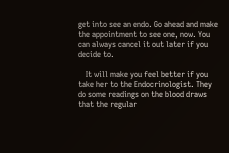get into see an endo. Go ahead and make the appointment to see one, now. You can always cancel it out later if you decide to.

    It will make you feel better if you take her to the Endocrinologist. They do some readings on the blood draws that the regular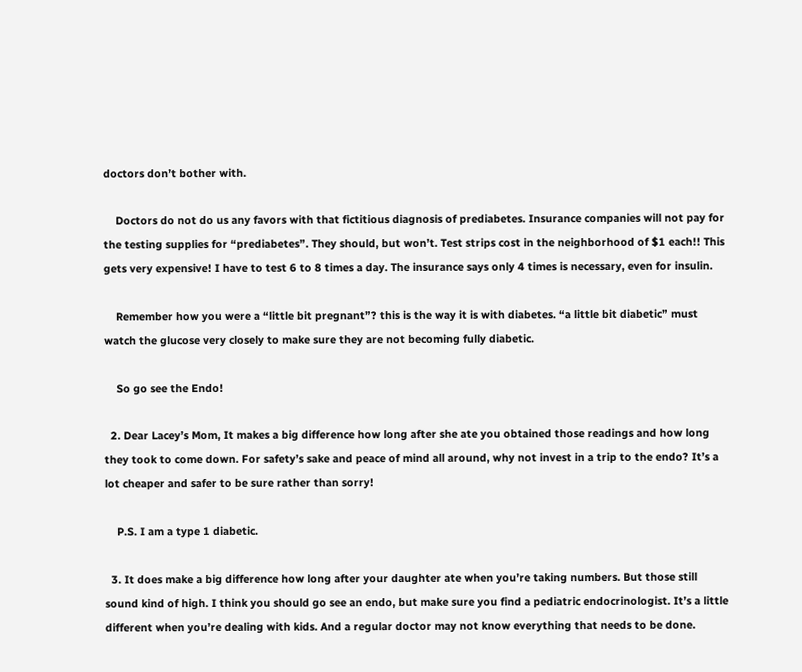doctors don’t bother with.

    Doctors do not do us any favors with that fictitious diagnosis of prediabetes. Insurance companies will not pay for the testing supplies for “prediabetes”. They should, but won’t. Test strips cost in the neighborhood of $1 each!! This gets very expensive! I have to test 6 to 8 times a day. The insurance says only 4 times is necessary, even for insulin.

    Remember how you were a “little bit pregnant”? this is the way it is with diabetes. “a little bit diabetic” must watch the glucose very closely to make sure they are not becoming fully diabetic.

    So go see the Endo!

  2. Dear Lacey’s Mom, It makes a big difference how long after she ate you obtained those readings and how long they took to come down. For safety’s sake and peace of mind all around, why not invest in a trip to the endo? It’s a lot cheaper and safer to be sure rather than sorry!

    P.S. I am a type 1 diabetic.

  3. It does make a big difference how long after your daughter ate when you’re taking numbers. But those still sound kind of high. I think you should go see an endo, but make sure you find a pediatric endocrinologist. It’s a little different when you’re dealing with kids. And a regular doctor may not know everything that needs to be done.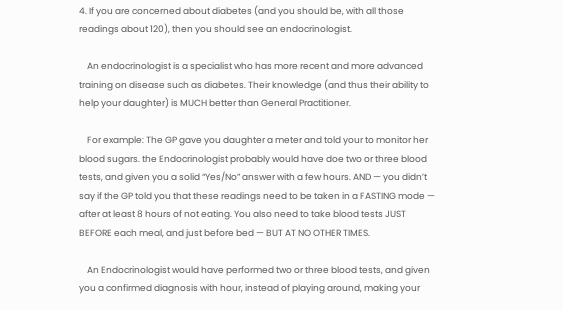4. If you are concerned about diabetes (and you should be, with all those readings about 120), then you should see an endocrinologist.

    An endocrinologist is a specialist who has more recent and more advanced training on disease such as diabetes. Their knowledge (and thus their ability to help your daughter) is MUCH better than General Practitioner.

    For example: The GP gave you daughter a meter and told your to monitor her blood sugars. the Endocrinologist probably would have doe two or three blood tests, and given you a solid “Yes/No” answer with a few hours. AND — you didn’t say if the GP told you that these readings need to be taken in a FASTING mode — after at least 8 hours of not eating. You also need to take blood tests JUST BEFORE each meal, and just before bed — BUT AT NO OTHER TIMES.

    An Endocrinologist would have performed two or three blood tests, and given you a confirmed diagnosis with hour, instead of playing around, making your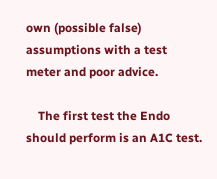own (possible false) assumptions with a test meter and poor advice.

    The first test the Endo should perform is an A1C test.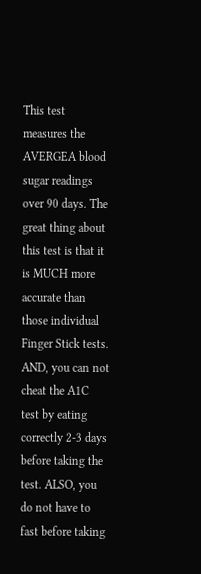This test measures the AVERGEA blood sugar readings over 90 days. The great thing about this test is that it is MUCH more accurate than those individual Finger Stick tests. AND, you can not cheat the A1C test by eating correctly 2-3 days before taking the test. ALSO, you do not have to fast before taking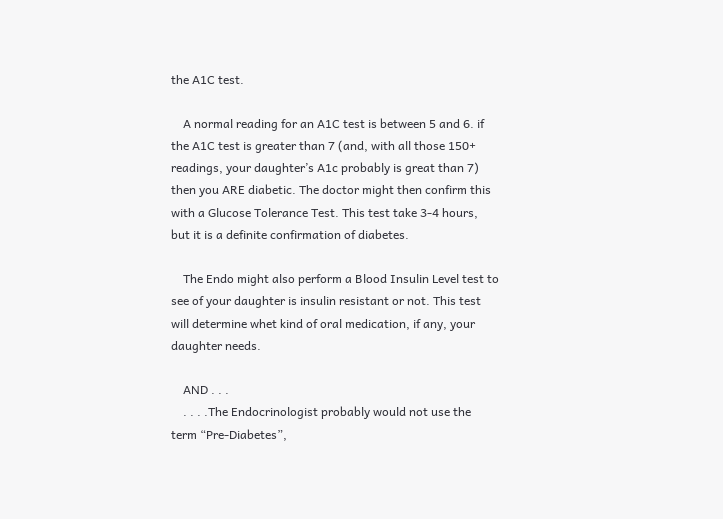the A1C test.

    A normal reading for an A1C test is between 5 and 6. if the A1C test is greater than 7 (and, with all those 150+ readings, your daughter’s A1c probably is great than 7) then you ARE diabetic. The doctor might then confirm this with a Glucose Tolerance Test. This test take 3-4 hours, but it is a definite confirmation of diabetes.

    The Endo might also perform a Blood Insulin Level test to see of your daughter is insulin resistant or not. This test will determine whet kind of oral medication, if any, your daughter needs.

    AND . . .
    . . . .The Endocrinologist probably would not use the term “Pre-Diabetes”,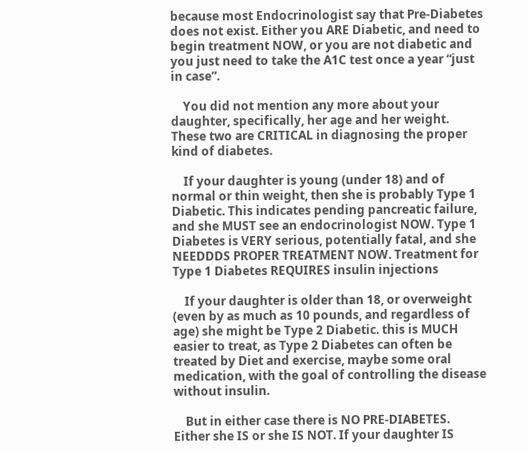because most Endocrinologist say that Pre-Diabetes does not exist. Either you ARE Diabetic, and need to begin treatment NOW, or you are not diabetic and you just need to take the A1C test once a year “just in case”.

    You did not mention any more about your daughter, specifically, her age and her weight. These two are CRITICAL in diagnosing the proper kind of diabetes.

    If your daughter is young (under 18) and of normal or thin weight, then she is probably Type 1 Diabetic. This indicates pending pancreatic failure, and she MUST see an endocrinologist NOW. Type 1 Diabetes is VERY serious, potentially fatal, and she NEEDDDS PROPER TREATMENT NOW. Treatment for Type 1 Diabetes REQUIRES insulin injections

    If your daughter is older than 18, or overweight (even by as much as 10 pounds, and regardless of age) she might be Type 2 Diabetic. this is MUCH easier to treat, as Type 2 Diabetes can often be treated by Diet and exercise, maybe some oral medication, with the goal of controlling the disease without insulin.

    But in either case there is NO PRE-DIABETES. Either she IS or she IS NOT. If your daughter IS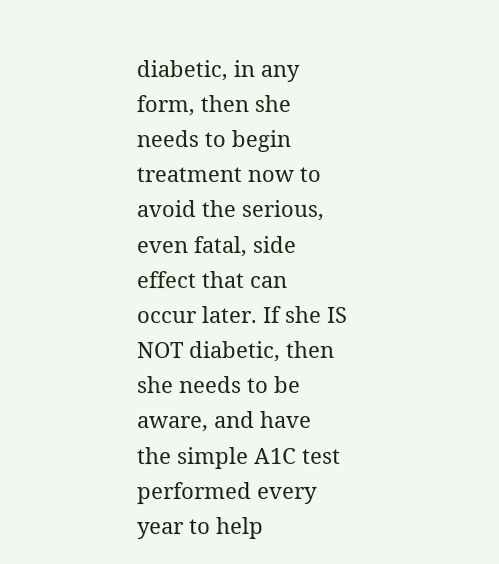diabetic, in any form, then she needs to begin treatment now to avoid the serious, even fatal, side effect that can occur later. If she IS NOT diabetic, then she needs to be aware, and have the simple A1C test performed every year to help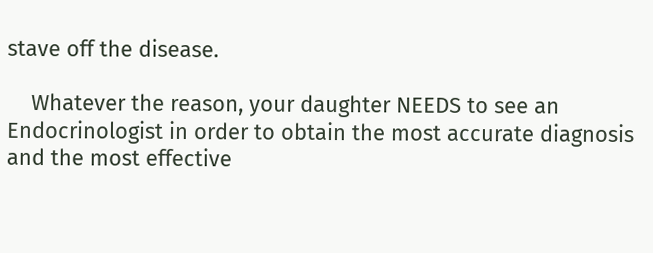stave off the disease.

    Whatever the reason, your daughter NEEDS to see an Endocrinologist in order to obtain the most accurate diagnosis and the most effective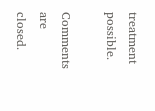treatment possible.

Comments are closed.